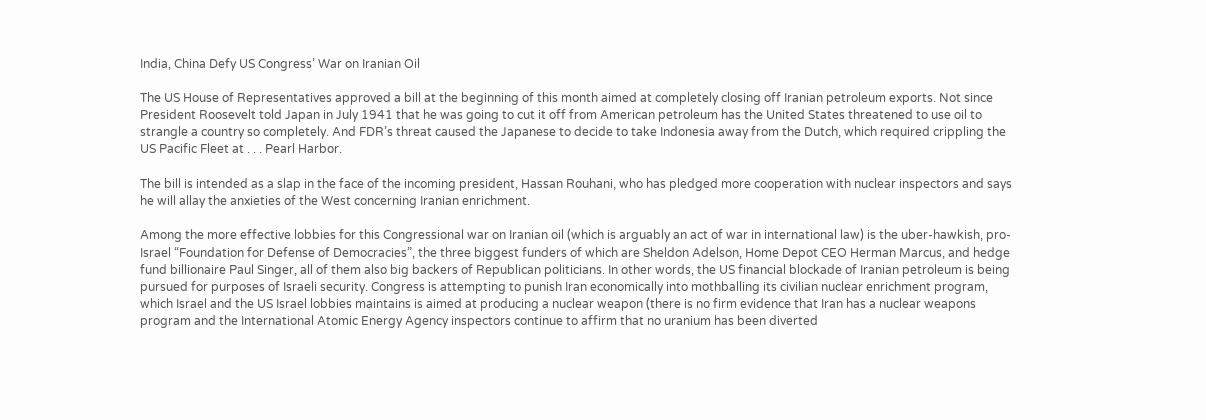India, China Defy US Congress’ War on Iranian Oil

The US House of Representatives approved a bill at the beginning of this month aimed at completely closing off Iranian petroleum exports. Not since President Roosevelt told Japan in July 1941 that he was going to cut it off from American petroleum has the United States threatened to use oil to strangle a country so completely. And FDR’s threat caused the Japanese to decide to take Indonesia away from the Dutch, which required crippling the US Pacific Fleet at . . . Pearl Harbor.

The bill is intended as a slap in the face of the incoming president, Hassan Rouhani, who has pledged more cooperation with nuclear inspectors and says he will allay the anxieties of the West concerning Iranian enrichment.

Among the more effective lobbies for this Congressional war on Iranian oil (which is arguably an act of war in international law) is the uber-hawkish, pro-Israel “Foundation for Defense of Democracies”, the three biggest funders of which are Sheldon Adelson, Home Depot CEO Herman Marcus, and hedge fund billionaire Paul Singer, all of them also big backers of Republican politicians. In other words, the US financial blockade of Iranian petroleum is being pursued for purposes of Israeli security. Congress is attempting to punish Iran economically into mothballing its civilian nuclear enrichment program, which Israel and the US Israel lobbies maintains is aimed at producing a nuclear weapon (there is no firm evidence that Iran has a nuclear weapons program and the International Atomic Energy Agency inspectors continue to affirm that no uranium has been diverted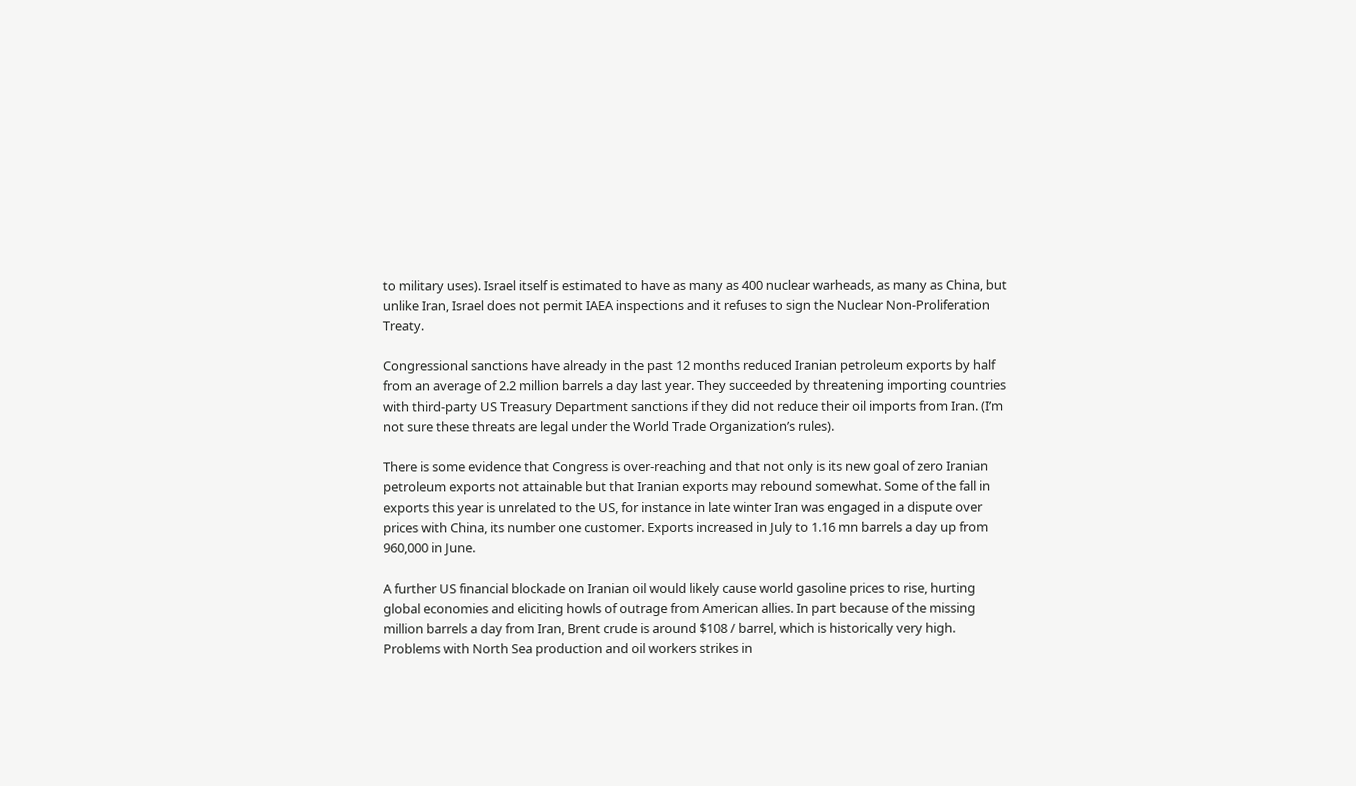to military uses). Israel itself is estimated to have as many as 400 nuclear warheads, as many as China, but unlike Iran, Israel does not permit IAEA inspections and it refuses to sign the Nuclear Non-Proliferation Treaty.

Congressional sanctions have already in the past 12 months reduced Iranian petroleum exports by half from an average of 2.2 million barrels a day last year. They succeeded by threatening importing countries with third-party US Treasury Department sanctions if they did not reduce their oil imports from Iran. (I’m not sure these threats are legal under the World Trade Organization’s rules).

There is some evidence that Congress is over-reaching and that not only is its new goal of zero Iranian petroleum exports not attainable but that Iranian exports may rebound somewhat. Some of the fall in exports this year is unrelated to the US, for instance in late winter Iran was engaged in a dispute over prices with China, its number one customer. Exports increased in July to 1.16 mn barrels a day up from 960,000 in June.

A further US financial blockade on Iranian oil would likely cause world gasoline prices to rise, hurting global economies and eliciting howls of outrage from American allies. In part because of the missing million barrels a day from Iran, Brent crude is around $108 / barrel, which is historically very high. Problems with North Sea production and oil workers strikes in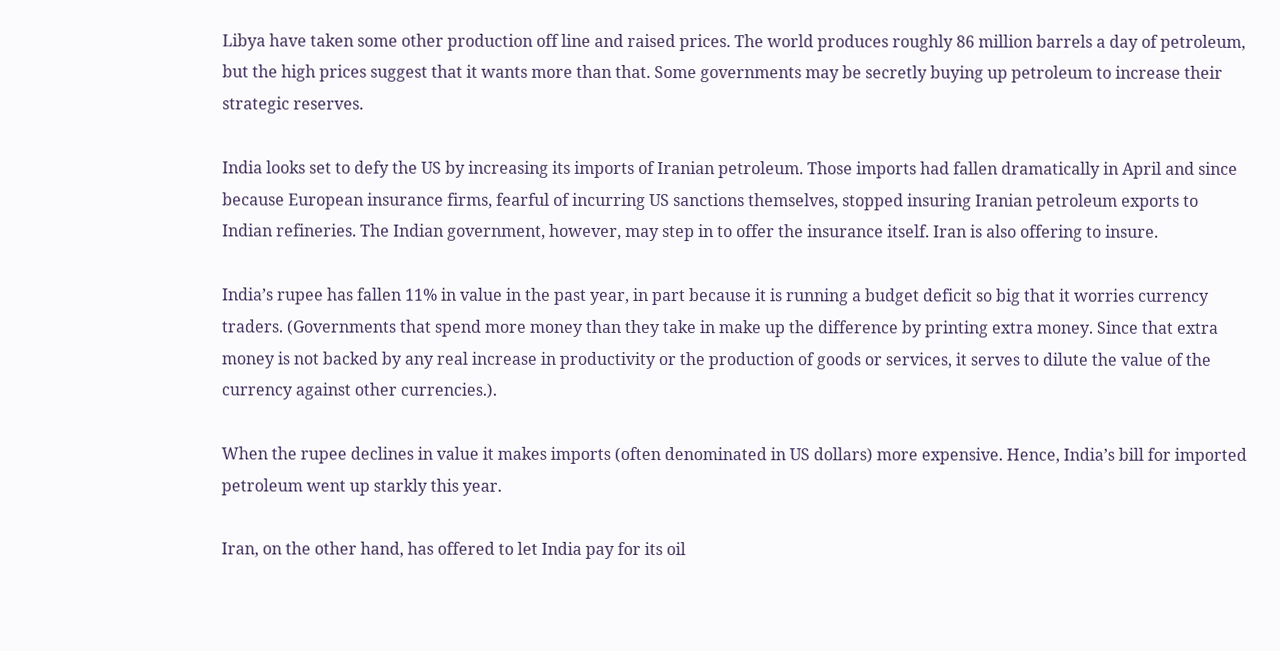Libya have taken some other production off line and raised prices. The world produces roughly 86 million barrels a day of petroleum, but the high prices suggest that it wants more than that. Some governments may be secretly buying up petroleum to increase their strategic reserves.

India looks set to defy the US by increasing its imports of Iranian petroleum. Those imports had fallen dramatically in April and since because European insurance firms, fearful of incurring US sanctions themselves, stopped insuring Iranian petroleum exports to Indian refineries. The Indian government, however, may step in to offer the insurance itself. Iran is also offering to insure.

India’s rupee has fallen 11% in value in the past year, in part because it is running a budget deficit so big that it worries currency traders. (Governments that spend more money than they take in make up the difference by printing extra money. Since that extra money is not backed by any real increase in productivity or the production of goods or services, it serves to dilute the value of the currency against other currencies.).

When the rupee declines in value it makes imports (often denominated in US dollars) more expensive. Hence, India’s bill for imported petroleum went up starkly this year.

Iran, on the other hand, has offered to let India pay for its oil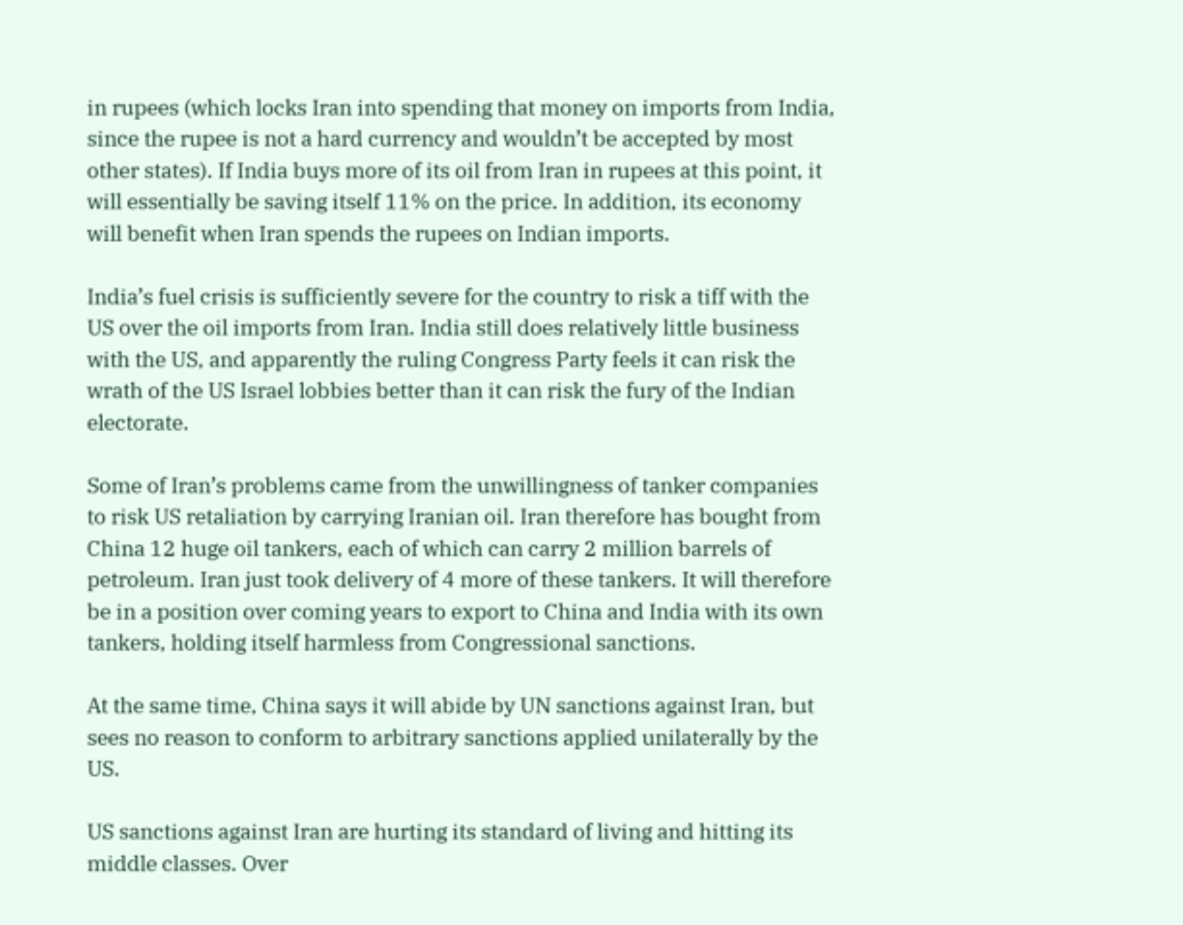in rupees (which locks Iran into spending that money on imports from India, since the rupee is not a hard currency and wouldn’t be accepted by most other states). If India buys more of its oil from Iran in rupees at this point, it will essentially be saving itself 11% on the price. In addition, its economy will benefit when Iran spends the rupees on Indian imports.

India’s fuel crisis is sufficiently severe for the country to risk a tiff with the US over the oil imports from Iran. India still does relatively little business with the US, and apparently the ruling Congress Party feels it can risk the wrath of the US Israel lobbies better than it can risk the fury of the Indian electorate.

Some of Iran’s problems came from the unwillingness of tanker companies to risk US retaliation by carrying Iranian oil. Iran therefore has bought from China 12 huge oil tankers, each of which can carry 2 million barrels of petroleum. Iran just took delivery of 4 more of these tankers. It will therefore be in a position over coming years to export to China and India with its own tankers, holding itself harmless from Congressional sanctions.

At the same time, China says it will abide by UN sanctions against Iran, but sees no reason to conform to arbitrary sanctions applied unilaterally by the US.

US sanctions against Iran are hurting its standard of living and hitting its middle classes. Over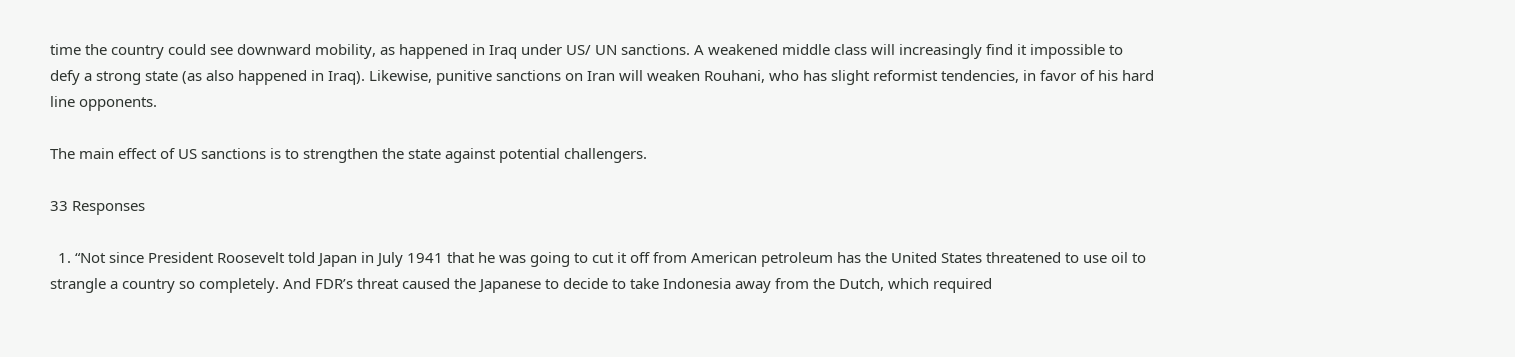time the country could see downward mobility, as happened in Iraq under US/ UN sanctions. A weakened middle class will increasingly find it impossible to defy a strong state (as also happened in Iraq). Likewise, punitive sanctions on Iran will weaken Rouhani, who has slight reformist tendencies, in favor of his hard line opponents.

The main effect of US sanctions is to strengthen the state against potential challengers.

33 Responses

  1. “Not since President Roosevelt told Japan in July 1941 that he was going to cut it off from American petroleum has the United States threatened to use oil to strangle a country so completely. And FDR’s threat caused the Japanese to decide to take Indonesia away from the Dutch, which required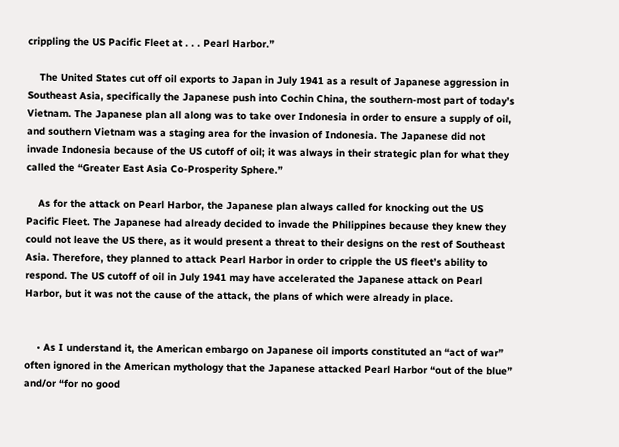crippling the US Pacific Fleet at . . . Pearl Harbor.”

    The United States cut off oil exports to Japan in July 1941 as a result of Japanese aggression in Southeast Asia, specifically the Japanese push into Cochin China, the southern-most part of today’s Vietnam. The Japanese plan all along was to take over Indonesia in order to ensure a supply of oil, and southern Vietnam was a staging area for the invasion of Indonesia. The Japanese did not invade Indonesia because of the US cutoff of oil; it was always in their strategic plan for what they called the “Greater East Asia Co-Prosperity Sphere.”

    As for the attack on Pearl Harbor, the Japanese plan always called for knocking out the US Pacific Fleet. The Japanese had already decided to invade the Philippines because they knew they could not leave the US there, as it would present a threat to their designs on the rest of Southeast Asia. Therefore, they planned to attack Pearl Harbor in order to cripple the US fleet’s ability to respond. The US cutoff of oil in July 1941 may have accelerated the Japanese attack on Pearl Harbor, but it was not the cause of the attack, the plans of which were already in place.


    • As I understand it, the American embargo on Japanese oil imports constituted an “act of war” often ignored in the American mythology that the Japanese attacked Pearl Harbor “out of the blue” and/or “for no good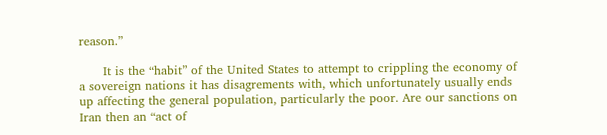reason.”

      It is the “habit” of the United States to attempt to crippling the economy of a sovereign nations it has disagrements with, which unfortunately usually ends up affecting the general population, particularly the poor. Are our sanctions on Iran then an “act of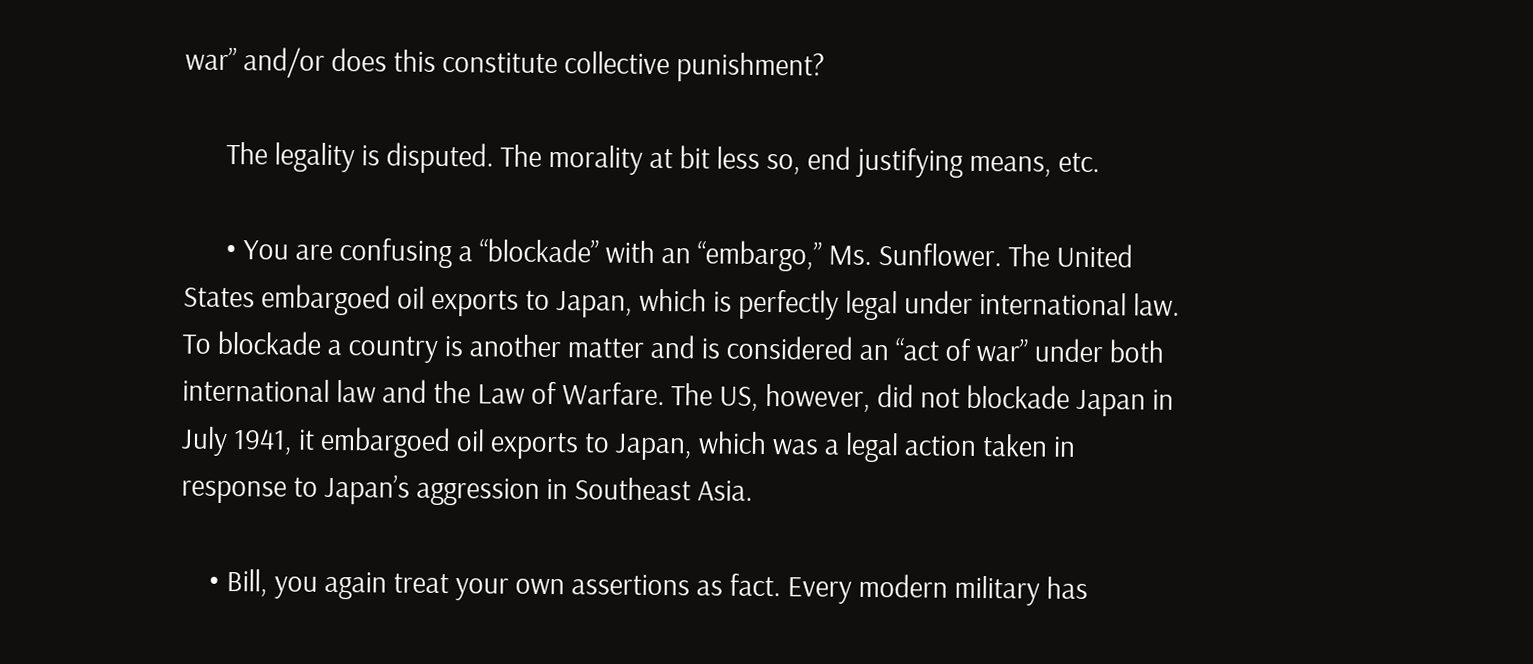war” and/or does this constitute collective punishment?

      The legality is disputed. The morality at bit less so, end justifying means, etc.

      • You are confusing a “blockade” with an “embargo,” Ms. Sunflower. The United States embargoed oil exports to Japan, which is perfectly legal under international law. To blockade a country is another matter and is considered an “act of war” under both international law and the Law of Warfare. The US, however, did not blockade Japan in July 1941, it embargoed oil exports to Japan, which was a legal action taken in response to Japan’s aggression in Southeast Asia.

    • Bill, you again treat your own assertions as fact. Every modern military has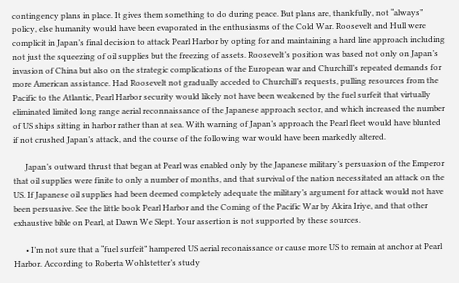contingency plans in place. It gives them something to do during peace. But plans are, thankfully, not “always” policy, else humanity would have been evaporated in the enthusiasms of the Cold War. Roosevelt and Hull were complicit in Japan’s final decision to attack Pearl Harbor by opting for and maintaining a hard line approach including not just the squeezing of oil supplies but the freezing of assets. Roosevelt’s position was based not only on Japan’s invasion of China but also on the strategic complications of the European war and Churchill’s repeated demands for more American assistance. Had Roosevelt not gradually acceded to Churchill’s requests, pulling resources from the Pacific to the Atlantic, Pearl Harbor security would likely not have been weakened by the fuel surfeit that virtually eliminated limited long range aerial reconnaissance of the Japanese approach sector, and which increased the number of US ships sitting in harbor rather than at sea. With warning of Japan’s approach the Pearl fleet would have blunted if not crushed Japan’s attack, and the course of the following war would have been markedly altered.

      Japan’s outward thrust that began at Pearl was enabled only by the Japanese military’s persuasion of the Emperor that oil supplies were finite to only a number of months, and that survival of the nation necessitated an attack on the US. If Japanese oil supplies had been deemed completely adequate the military’s argument for attack would not have been persuasive. See the little book Pearl Harbor and the Coming of the Pacific War by Akira Iriye, and that other exhaustive bible on Pearl, at Dawn We Slept. Your assertion is not supported by these sources.

      • I’m not sure that a “fuel surfeit” hampered US aerial reconaissance or cause more US to remain at anchor at Pearl Harbor. According to Roberta Wohlstetter’s study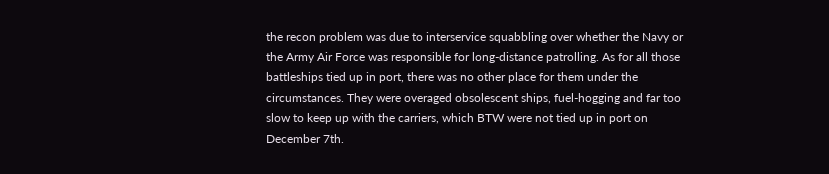the recon problem was due to interservice squabbling over whether the Navy or the Army Air Force was responsible for long-distance patrolling. As for all those battleships tied up in port, there was no other place for them under the circumstances. They were overaged obsolescent ships, fuel-hogging and far too slow to keep up with the carriers, which BTW were not tied up in port on December 7th.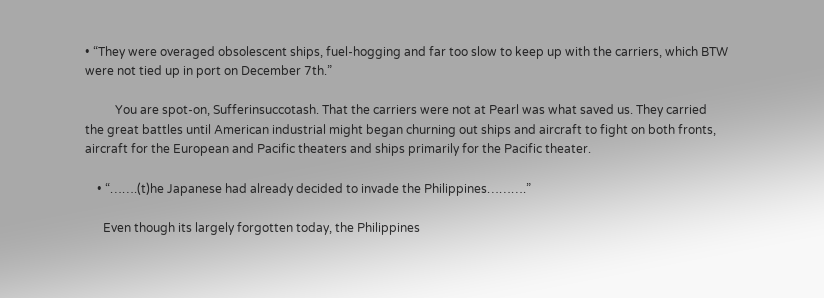• “They were overaged obsolescent ships, fuel-hogging and far too slow to keep up with the carriers, which BTW were not tied up in port on December 7th.”

          You are spot-on, Sufferinsuccotash. That the carriers were not at Pearl was what saved us. They carried the great battles until American industrial might began churning out ships and aircraft to fight on both fronts, aircraft for the European and Pacific theaters and ships primarily for the Pacific theater.

    • “…….(t)he Japanese had already decided to invade the Philippines……….”

      Even though its largely forgotten today, the Philippines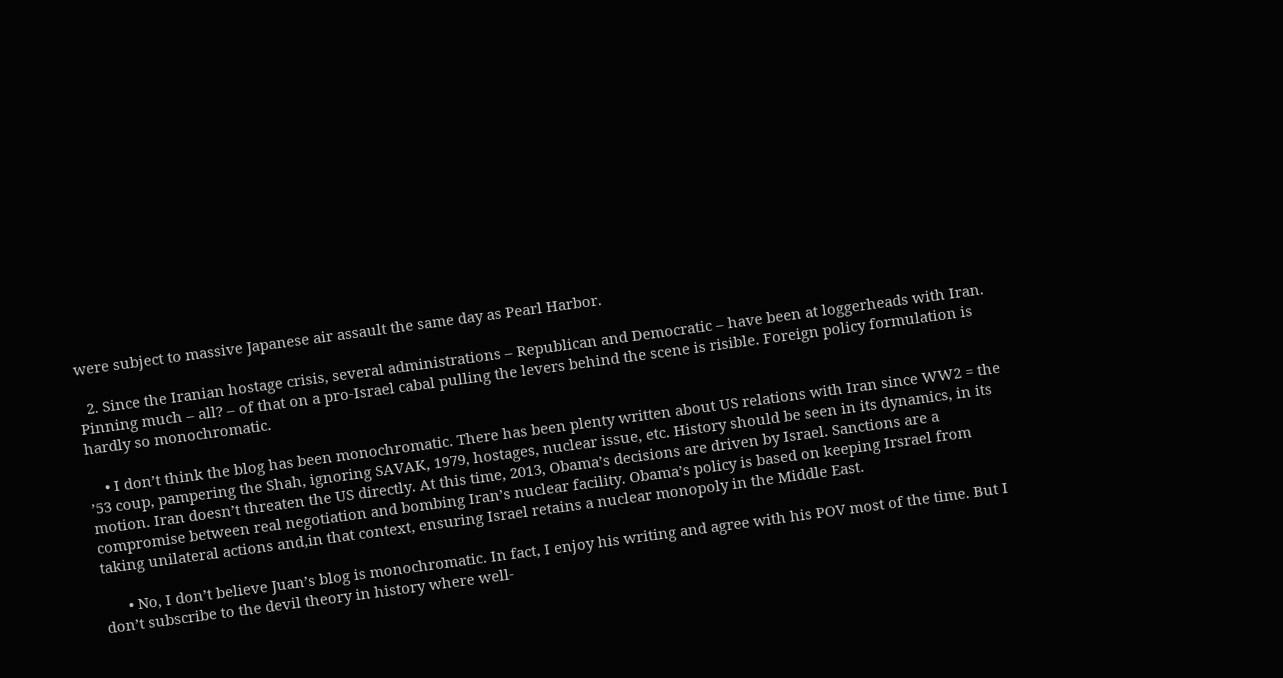were subject to massive Japanese air assault the same day as Pearl Harbor.

  2. Since the Iranian hostage crisis, several administrations – Republican and Democratic – have been at loggerheads with Iran. Pinning much – all? – of that on a pro-Israel cabal pulling the levers behind the scene is risible. Foreign policy formulation is hardly so monochromatic.

    • I don’t think the blog has been monochromatic. There has been plenty written about US relations with Iran since WW2 = the ’53 coup, pampering the Shah, ignoring SAVAK, 1979, hostages, nuclear issue, etc. History should be seen in its dynamics, in its motion. Iran doesn’t threaten the US directly. At this time, 2013, Obama’s decisions are driven by Israel. Sanctions are a compromise between real negotiation and bombing Iran’s nuclear facility. Obama’s policy is based on keeping Irsrael from taking unilateral actions and,in that context, ensuring Israel retains a nuclear monopoly in the Middle East.

      • No, I don’t believe Juan’s blog is monochromatic. In fact, I enjoy his writing and agree with his POV most of the time. But I don’t subscribe to the devil theory in history where well-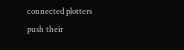connected plotters push their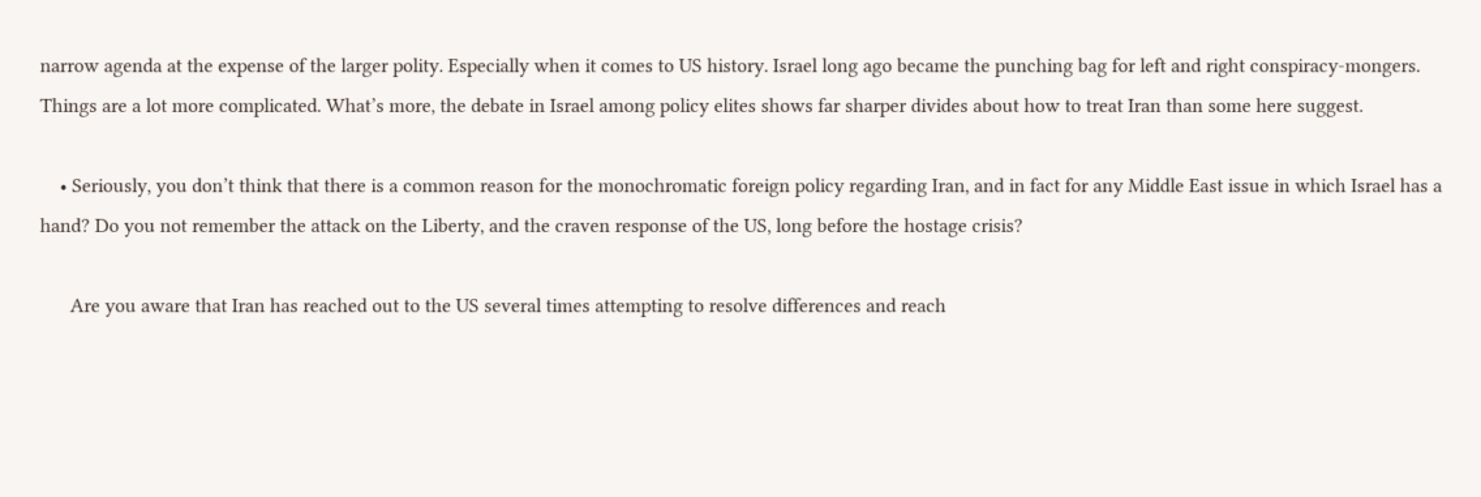narrow agenda at the expense of the larger polity. Especially when it comes to US history. Israel long ago became the punching bag for left and right conspiracy-mongers. Things are a lot more complicated. What’s more, the debate in Israel among policy elites shows far sharper divides about how to treat Iran than some here suggest.

    • Seriously, you don’t think that there is a common reason for the monochromatic foreign policy regarding Iran, and in fact for any Middle East issue in which Israel has a hand? Do you not remember the attack on the Liberty, and the craven response of the US, long before the hostage crisis?

      Are you aware that Iran has reached out to the US several times attempting to resolve differences and reach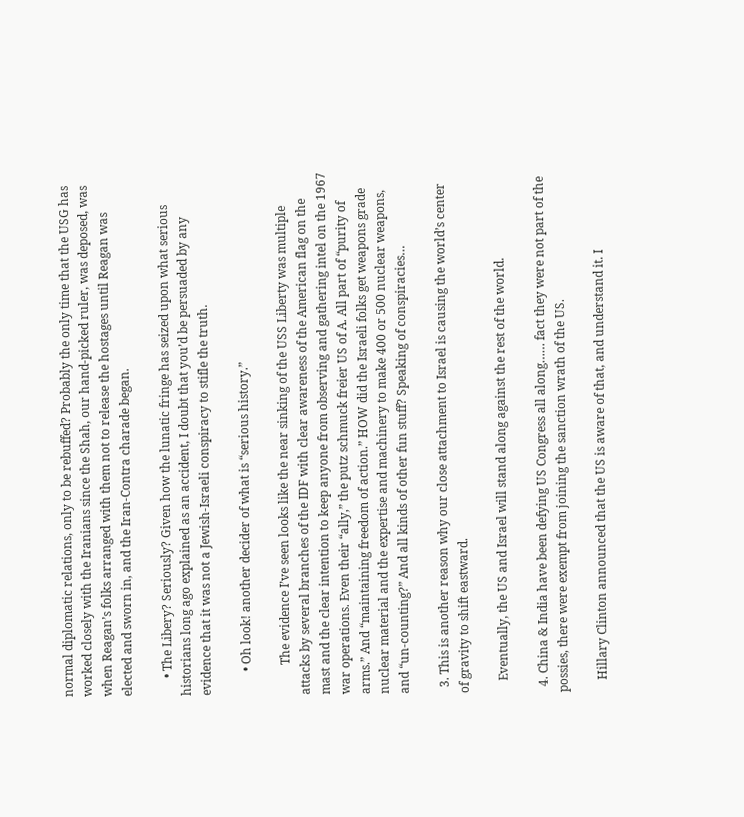normal diplomatic relations, only to be rebuffed? Probably the only time that the USG has worked closely with the Iranians since the Shah, our hand-picked ruler, was deposed, was when Reagan’s folks arranged with them not to release the hostages until Reagan was elected and sworn in, and the Iran-Contra charade began.

      • The Libery? Seriously? Given how the lunatic fringe has seized upon what serious historians long ago explained as an accident, I doubt that you’d be persuaded by any evidence that it was not a Jewish-Israeli conspiracy to stifle the truth.

        • Oh look! another decider of what is “serious history.”

          The evidence I’ve seen looks like the near sinking of the USS Liberty was multiple attacks by several branches of the IDF with clear awareness of the American flag on the mast and the clear intention to keep anyone from observing and gathering intel on the 1967 war operations. Even their “ally,” the putz schmuck freier US of A. All part of “purity of arms.” And “maintaining freedom of action.” HOW did the Israeli folks get weapons grade nuclear material and the expertise and machinery to make 400 or 500 nuclear weapons, and “un-counting?” And all kinds of other fun stuff? Speaking of conspiracies…

  3. This is another reason why our close attachment to Israel is causing the world’s center of gravity to shift eastward.

    Eventually, the US and Israel will stand along against the rest of the world.

  4. China & India have been defying US Congress all along…… fact they were not part of the possies, there were exempt from joining the sanction wrath of the US.

    Hillary Clinton announced that the US is aware of that, and understand it. I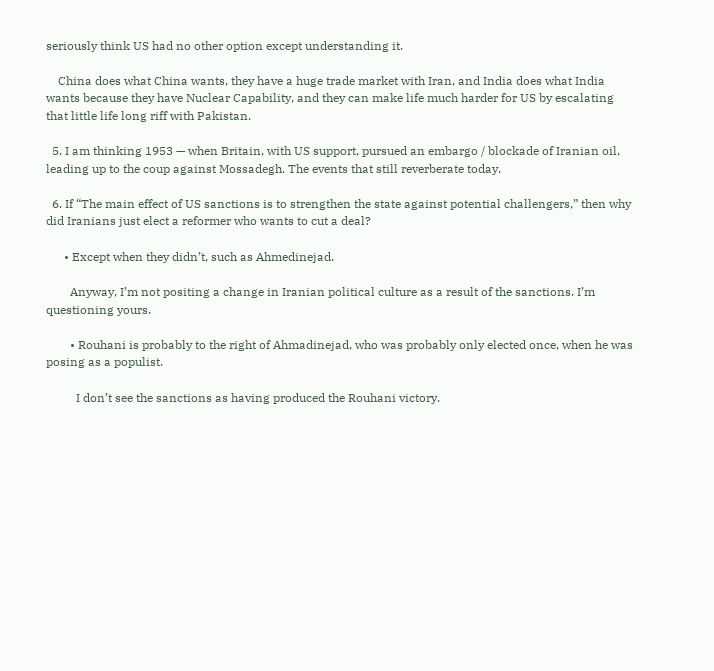seriously think US had no other option except understanding it.

    China does what China wants, they have a huge trade market with Iran, and India does what India wants because they have Nuclear Capability, and they can make life much harder for US by escalating that little life long riff with Pakistan.

  5. I am thinking 1953 — when Britain, with US support, pursued an embargo / blockade of Iranian oil, leading up to the coup against Mossadegh. The events that still reverberate today.

  6. If “The main effect of US sanctions is to strengthen the state against potential challengers,” then why did Iranians just elect a reformer who wants to cut a deal?

      • Except when they didn’t, such as Ahmedinejad.

        Anyway, I’m not positing a change in Iranian political culture as a result of the sanctions. I’m questioning yours.

        • Rouhani is probably to the right of Ahmadinejad, who was probably only elected once, when he was posing as a populist.

          I don’t see the sanctions as having produced the Rouhani victory.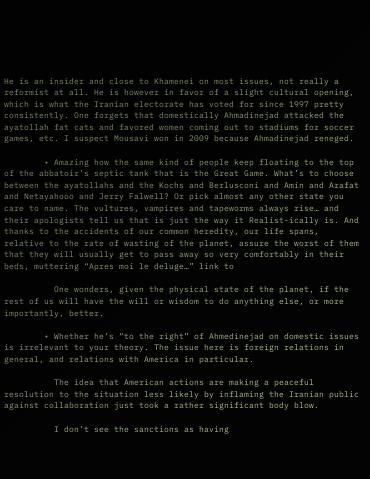He is an insider and close to Khamenei on most issues, not really a reformist at all. He is however in favor of a slight cultural opening, which is what the Iranian electorate has voted for since 1997 pretty consistently. One forgets that domestically Ahmadinejad attacked the ayatollah fat cats and favored women coming out to stadiums for soccer games, etc. I suspect Mousavi won in 2009 because Ahmadinejad reneged.

        • Amazing how the same kind of people keep floating to the top of the abbatoir’s septic tank that is the Great Game. What’s to choose between the ayatollahs and the Kochs and Berlusconi and Amin and Arafat and Netayahooo and Jerry Falwell? Or pick almost any other state you care to name. The vultures, vampires and tapeworms always rise… and their apologists tell us that is just the way it Realist-ically is. And thanks to the accidents of our common heredity, our life spans, relative to the rate of wasting of the planet, assure the worst of them that they will usually get to pass away so very comfortably in their beds, muttering “Apres moi le deluge…” link to

          One wonders, given the physical state of the planet, if the rest of us will have the will or wisdom to do anything else, or more importantly, better.

        • Whether he’s “to the right” of Ahmedinejad on domestic issues is irrelevant to your theory. The issue here is foreign relations in general, and relations with America in particular.

          The idea that American actions are making a peaceful resolution to the situation less likely by inflaming the Iranian public against collaboration just took a rather significant body blow.

          I don’t see the sanctions as having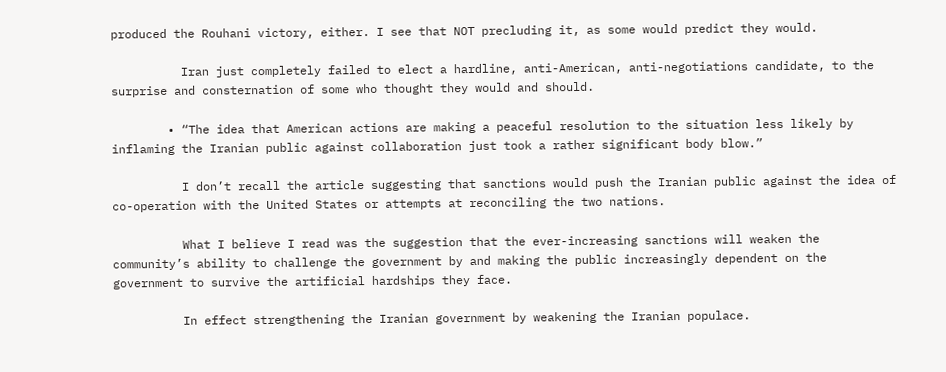produced the Rouhani victory, either. I see that NOT precluding it, as some would predict they would.

          Iran just completely failed to elect a hardline, anti-American, anti-negotiations candidate, to the surprise and consternation of some who thought they would and should.

        • “The idea that American actions are making a peaceful resolution to the situation less likely by inflaming the Iranian public against collaboration just took a rather significant body blow.”

          I don’t recall the article suggesting that sanctions would push the Iranian public against the idea of co-operation with the United States or attempts at reconciling the two nations.

          What I believe I read was the suggestion that the ever-increasing sanctions will weaken the community’s ability to challenge the government by and making the public increasingly dependent on the government to survive the artificial hardships they face.

          In effect strengthening the Iranian government by weakening the Iranian populace.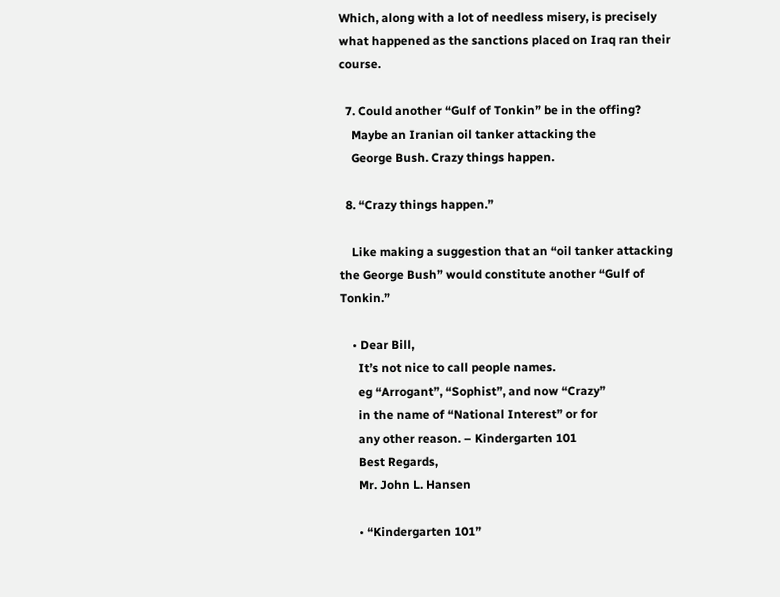Which, along with a lot of needless misery, is precisely what happened as the sanctions placed on Iraq ran their course.

  7. Could another “Gulf of Tonkin” be in the offing?
    Maybe an Iranian oil tanker attacking the
    George Bush. Crazy things happen.

  8. “Crazy things happen.”

    Like making a suggestion that an “oil tanker attacking the George Bush” would constitute another “Gulf of Tonkin.”

    • Dear Bill,
      It’s not nice to call people names.
      eg “Arrogant”, “Sophist”, and now “Crazy”
      in the name of “National Interest” or for
      any other reason. – Kindergarten 101
      Best Regards,
      Mr. John L. Hansen

      • “Kindergarten 101”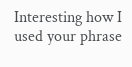Interesting how I used your phrase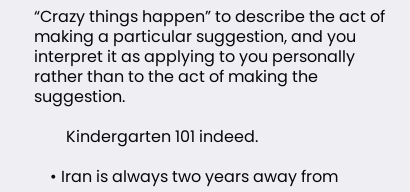“Crazy things happen” to describe the act of making a particular suggestion, and you interpret it as applying to you personally rather than to the act of making the suggestion.

        Kindergarten 101 indeed.

    • Iran is always two years away from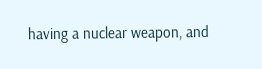having a nuclear weapon, and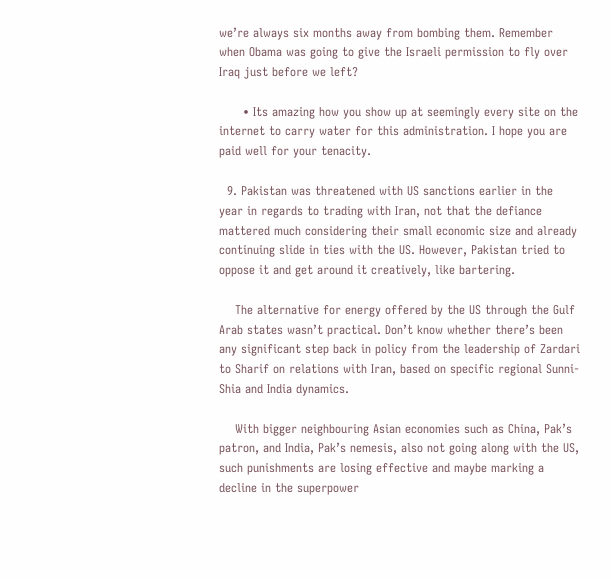we’re always six months away from bombing them. Remember when Obama was going to give the Israeli permission to fly over Iraq just before we left?

      • Its amazing how you show up at seemingly every site on the internet to carry water for this administration. I hope you are paid well for your tenacity.

  9. Pakistan was threatened with US sanctions earlier in the year in regards to trading with Iran, not that the defiance mattered much considering their small economic size and already continuing slide in ties with the US. However, Pakistan tried to oppose it and get around it creatively, like bartering.

    The alternative for energy offered by the US through the Gulf Arab states wasn’t practical. Don’t know whether there’s been any significant step back in policy from the leadership of Zardari to Sharif on relations with Iran, based on specific regional Sunni-Shia and India dynamics.

    With bigger neighbouring Asian economies such as China, Pak’s patron, and India, Pak’s nemesis, also not going along with the US, such punishments are losing effective and maybe marking a decline in the superpower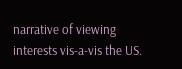narrative of viewing interests vis-a-vis the US.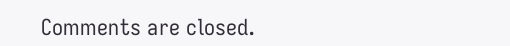Comments are closed.